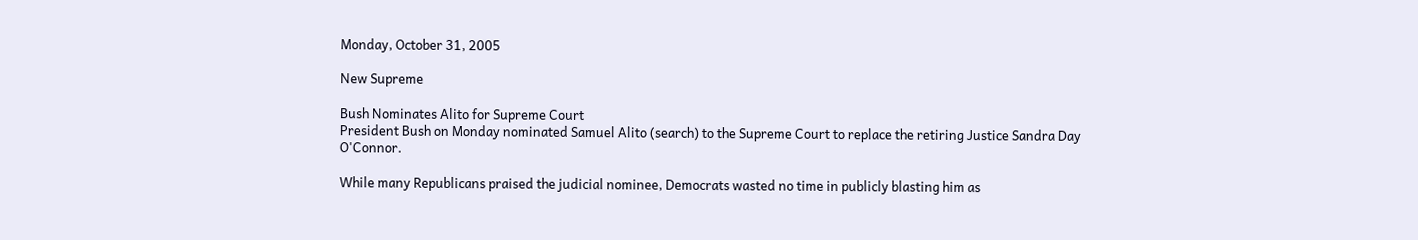Monday, October 31, 2005

New Supreme

Bush Nominates Alito for Supreme Court
President Bush on Monday nominated Samuel Alito (search) to the Supreme Court to replace the retiring Justice Sandra Day O'Connor.

While many Republicans praised the judicial nominee, Democrats wasted no time in publicly blasting him as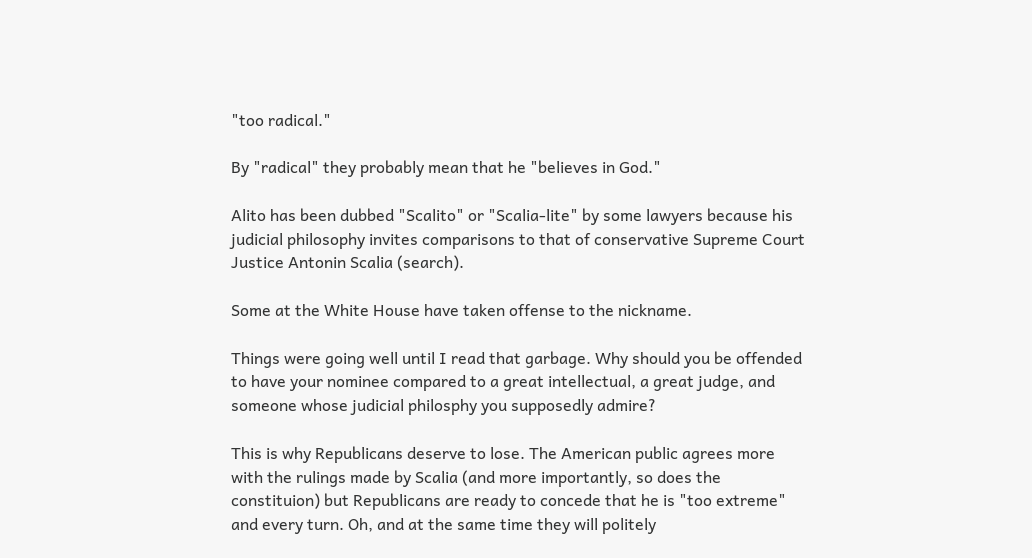"too radical."

By "radical" they probably mean that he "believes in God."

Alito has been dubbed "Scalito" or "Scalia-lite" by some lawyers because his judicial philosophy invites comparisons to that of conservative Supreme Court Justice Antonin Scalia (search).

Some at the White House have taken offense to the nickname.

Things were going well until I read that garbage. Why should you be offended to have your nominee compared to a great intellectual, a great judge, and someone whose judicial philosphy you supposedly admire?

This is why Republicans deserve to lose. The American public agrees more with the rulings made by Scalia (and more importantly, so does the constituion) but Republicans are ready to concede that he is "too extreme" and every turn. Oh, and at the same time they will politely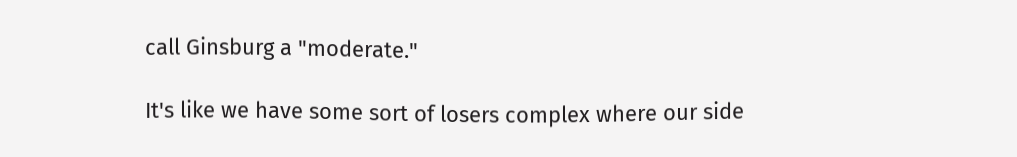call Ginsburg a "moderate."

It's like we have some sort of losers complex where our side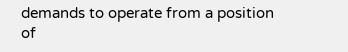demands to operate from a position of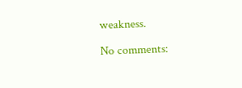weakness.

No comments: